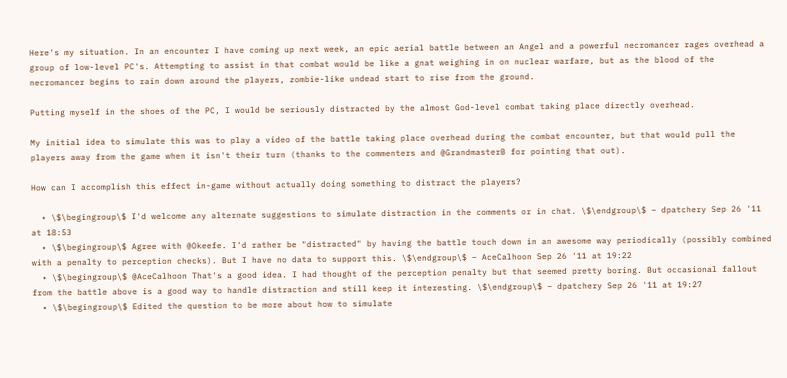Here's my situation. In an encounter I have coming up next week, an epic aerial battle between an Angel and a powerful necromancer rages overhead a group of low-level PC's. Attempting to assist in that combat would be like a gnat weighing in on nuclear warfare, but as the blood of the necromancer begins to rain down around the players, zombie-like undead start to rise from the ground.

Putting myself in the shoes of the PC, I would be seriously distracted by the almost God-level combat taking place directly overhead.

My initial idea to simulate this was to play a video of the battle taking place overhead during the combat encounter, but that would pull the players away from the game when it isn't their turn (thanks to the commenters and @GrandmasterB for pointing that out).

How can I accomplish this effect in-game without actually doing something to distract the players?

  • \$\begingroup\$ I'd welcome any alternate suggestions to simulate distraction in the comments or in chat. \$\endgroup\$ – dpatchery Sep 26 '11 at 18:53
  • \$\begingroup\$ Agree with @Okeefe. I'd rather be "distracted" by having the battle touch down in an awesome way periodically (possibly combined with a penalty to perception checks). But I have no data to support this. \$\endgroup\$ – AceCalhoon Sep 26 '11 at 19:22
  • \$\begingroup\$ @AceCalhoon That's a good idea. I had thought of the perception penalty but that seemed pretty boring. But occasional fallout from the battle above is a good way to handle distraction and still keep it interesting. \$\endgroup\$ – dpatchery Sep 26 '11 at 19:27
  • \$\begingroup\$ Edited the question to be more about how to simulate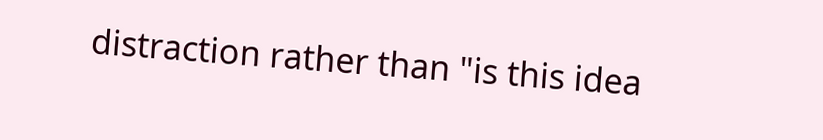distraction rather than "is this idea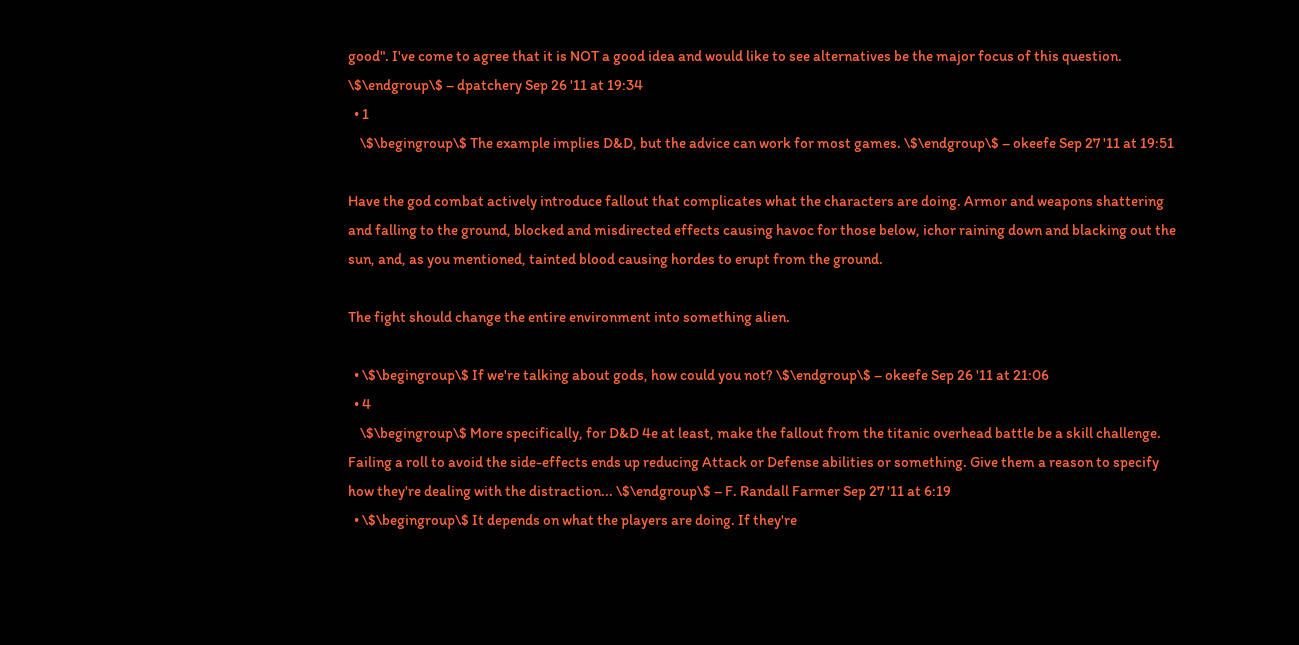good". I've come to agree that it is NOT a good idea and would like to see alternatives be the major focus of this question. \$\endgroup\$ – dpatchery Sep 26 '11 at 19:34
  • 1
    \$\begingroup\$ The example implies D&D, but the advice can work for most games. \$\endgroup\$ – okeefe Sep 27 '11 at 19:51

Have the god combat actively introduce fallout that complicates what the characters are doing. Armor and weapons shattering and falling to the ground, blocked and misdirected effects causing havoc for those below, ichor raining down and blacking out the sun, and, as you mentioned, tainted blood causing hordes to erupt from the ground.

The fight should change the entire environment into something alien.

  • \$\begingroup\$ If we're talking about gods, how could you not? \$\endgroup\$ – okeefe Sep 26 '11 at 21:06
  • 4
    \$\begingroup\$ More specifically, for D&D 4e at least, make the fallout from the titanic overhead battle be a skill challenge. Failing a roll to avoid the side-effects ends up reducing Attack or Defense abilities or something. Give them a reason to specify how they're dealing with the distraction... \$\endgroup\$ – F. Randall Farmer Sep 27 '11 at 6:19
  • \$\begingroup\$ It depends on what the players are doing. If they're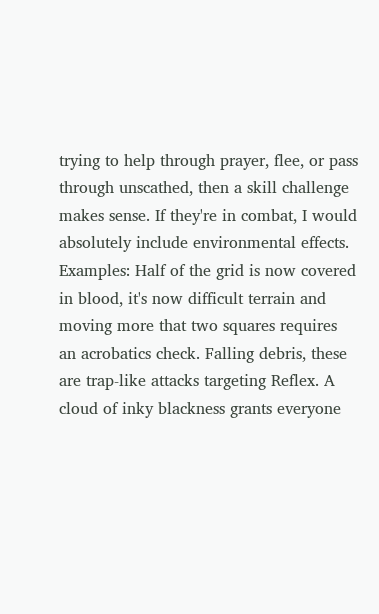trying to help through prayer, flee, or pass through unscathed, then a skill challenge makes sense. If they're in combat, I would absolutely include environmental effects. Examples: Half of the grid is now covered in blood, it's now difficult terrain and moving more that two squares requires an acrobatics check. Falling debris, these are trap-like attacks targeting Reflex. A cloud of inky blackness grants everyone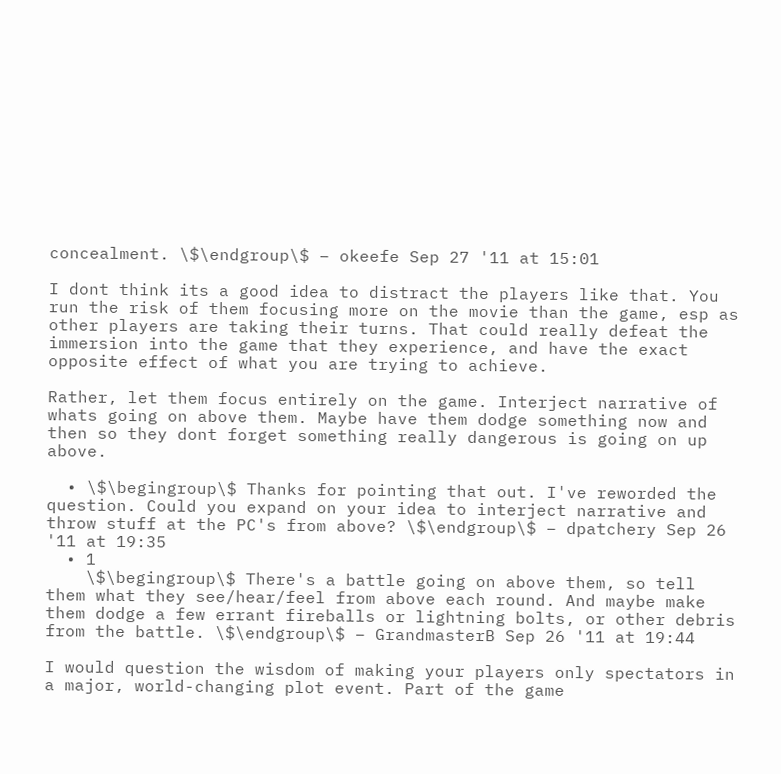concealment. \$\endgroup\$ – okeefe Sep 27 '11 at 15:01

I dont think its a good idea to distract the players like that. You run the risk of them focusing more on the movie than the game, esp as other players are taking their turns. That could really defeat the immersion into the game that they experience, and have the exact opposite effect of what you are trying to achieve.

Rather, let them focus entirely on the game. Interject narrative of whats going on above them. Maybe have them dodge something now and then so they dont forget something really dangerous is going on up above.

  • \$\begingroup\$ Thanks for pointing that out. I've reworded the question. Could you expand on your idea to interject narrative and throw stuff at the PC's from above? \$\endgroup\$ – dpatchery Sep 26 '11 at 19:35
  • 1
    \$\begingroup\$ There's a battle going on above them, so tell them what they see/hear/feel from above each round. And maybe make them dodge a few errant fireballs or lightning bolts, or other debris from the battle. \$\endgroup\$ – GrandmasterB Sep 26 '11 at 19:44

I would question the wisdom of making your players only spectators in a major, world-changing plot event. Part of the game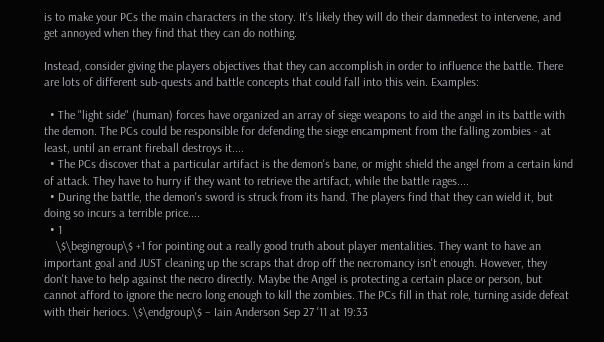is to make your PCs the main characters in the story. It's likely they will do their damnedest to intervene, and get annoyed when they find that they can do nothing.

Instead, consider giving the players objectives that they can accomplish in order to influence the battle. There are lots of different sub-quests and battle concepts that could fall into this vein. Examples:

  • The "light side" (human) forces have organized an array of siege weapons to aid the angel in its battle with the demon. The PCs could be responsible for defending the siege encampment from the falling zombies - at least, until an errant fireball destroys it....
  • The PCs discover that a particular artifact is the demon's bane, or might shield the angel from a certain kind of attack. They have to hurry if they want to retrieve the artifact, while the battle rages....
  • During the battle, the demon's sword is struck from its hand. The players find that they can wield it, but doing so incurs a terrible price....
  • 1
    \$\begingroup\$ +1 for pointing out a really good truth about player mentalities. They want to have an important goal and JUST cleaning up the scraps that drop off the necromancy isn't enough. However, they don't have to help against the necro directly. Maybe the Angel is protecting a certain place or person, but cannot afford to ignore the necro long enough to kill the zombies. The PCs fill in that role, turning aside defeat with their heriocs. \$\endgroup\$ – Iain Anderson Sep 27 '11 at 19:33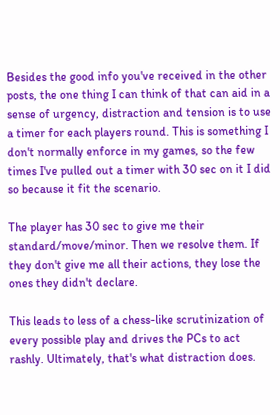Besides the good info you've received in the other posts, the one thing I can think of that can aid in a sense of urgency, distraction and tension is to use a timer for each players round. This is something I don't normally enforce in my games, so the few times I've pulled out a timer with 30 sec on it I did so because it fit the scenario.

The player has 30 sec to give me their standard/move/minor. Then we resolve them. If they don't give me all their actions, they lose the ones they didn't declare.

This leads to less of a chess-like scrutinization of every possible play and drives the PCs to act rashly. Ultimately, that's what distraction does.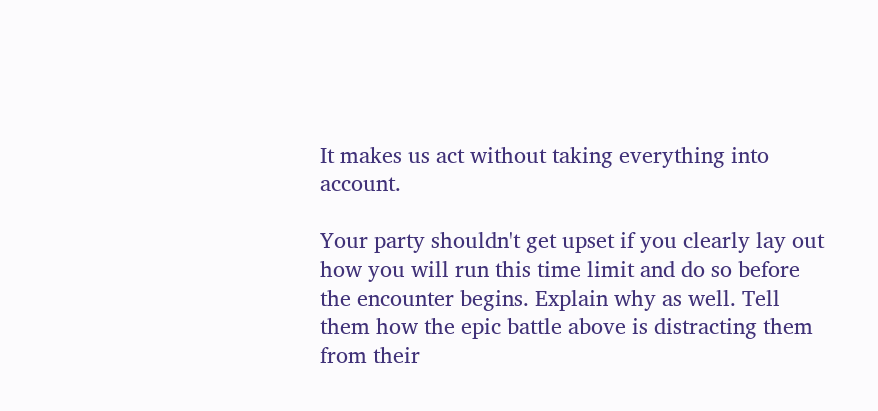It makes us act without taking everything into account.

Your party shouldn't get upset if you clearly lay out how you will run this time limit and do so before the encounter begins. Explain why as well. Tell them how the epic battle above is distracting them from their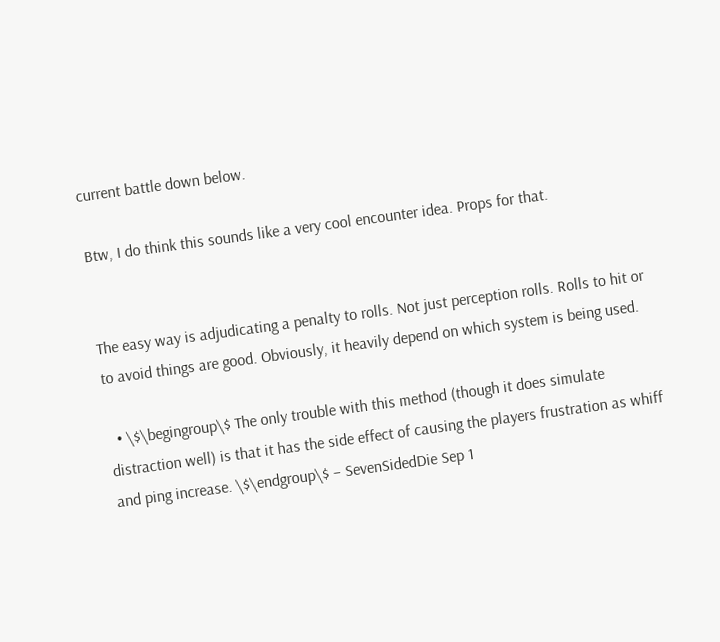current battle down below.

Btw, I do think this sounds like a very cool encounter idea. Props for that.


The easy way is adjudicating a penalty to rolls. Not just perception rolls. Rolls to hit or to avoid things are good. Obviously, it heavily depend on which system is being used.

  • \$\begingroup\$ The only trouble with this method (though it does simulate distraction well) is that it has the side effect of causing the players frustration as whiff and ping increase. \$\endgroup\$ – SevenSidedDie Sep 1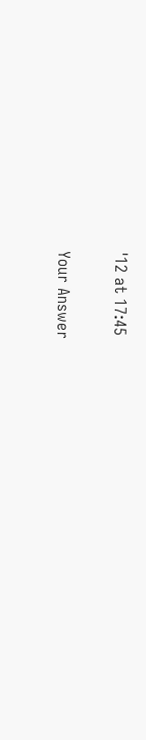'12 at 17:45

Your Answer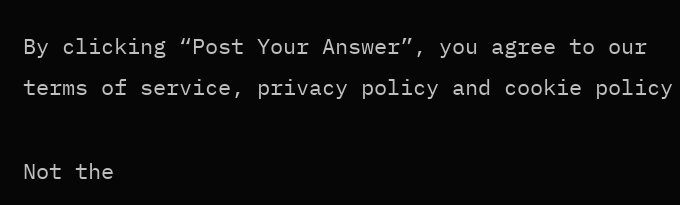By clicking “Post Your Answer”, you agree to our terms of service, privacy policy and cookie policy

Not the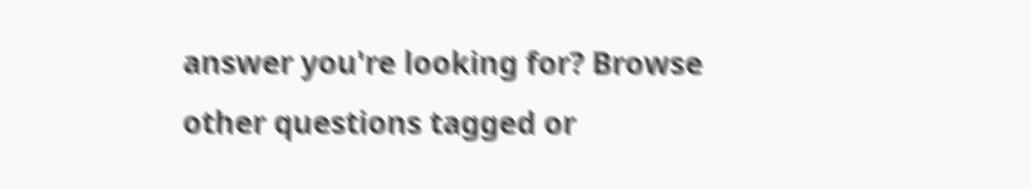answer you're looking for? Browse other questions tagged or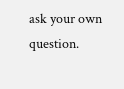ask your own question.